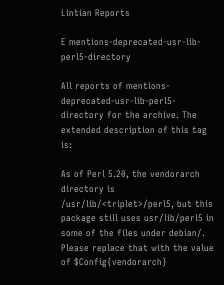Lintian Reports

E mentions-deprecated-usr-lib-perl5-directory

All reports of mentions-deprecated-usr-lib-perl5-directory for the archive. The extended description of this tag is:

As of Perl 5.20, the vendorarch directory is /usr/lib/<triplet>/perl5, but this package still uses usr/lib/perl5 in some of the files under debian/. Please replace that with the value of $Config{vendorarch}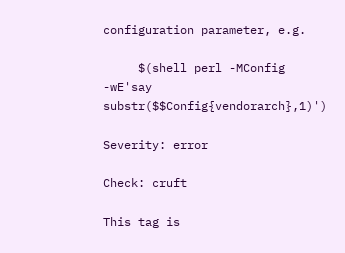configuration parameter, e.g.

     $(shell perl -MConfig -wE'say substr($$Config{vendorarch},1)')

Severity: error

Check: cruft

This tag is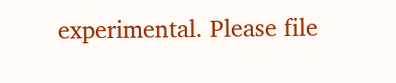experimental. Please file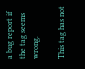a bug report if the tag seems wrong.

This tag has not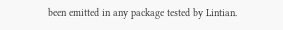been emitted in any package tested by Lintian.